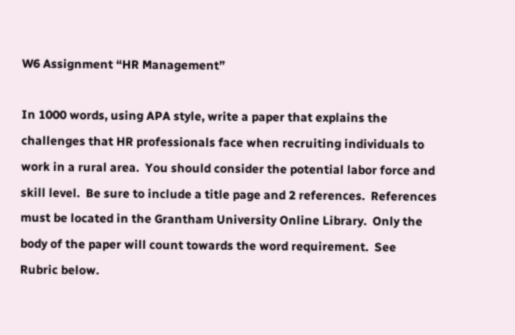W6 Assignment “HR Management”

In 1000 words, using APA style, write a paper that explains the challenges that HR professionals face when recruiting individuals to work in a rural area.  You should consider the potential labor force and skill level.  Be sure to include a title page and 2 references.  References must be located in the Grantham University Online Library.  Only the body of the paper will count towards the word requirement.  See Rubric below.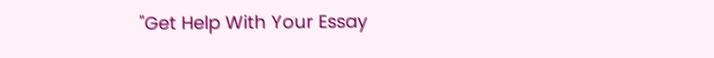"Get Help With Your Essay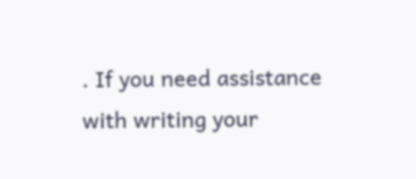. If you need assistance with writing your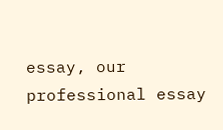essay, our professional essay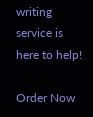writing service is here to help!

Order Now